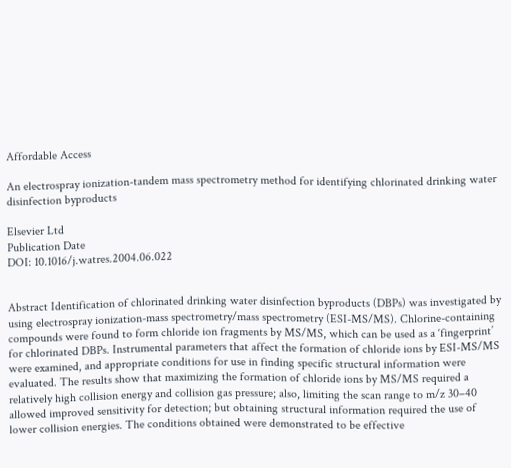Affordable Access

An electrospray ionization-tandem mass spectrometry method for identifying chlorinated drinking water disinfection byproducts

Elsevier Ltd
Publication Date
DOI: 10.1016/j.watres.2004.06.022


Abstract Identification of chlorinated drinking water disinfection byproducts (DBPs) was investigated by using electrospray ionization-mass spectrometry/mass spectrometry (ESI-MS/MS). Chlorine-containing compounds were found to form chloride ion fragments by MS/MS, which can be used as a ‘fingerprint’ for chlorinated DBPs. Instrumental parameters that affect the formation of chloride ions by ESI-MS/MS were examined, and appropriate conditions for use in finding specific structural information were evaluated. The results show that maximizing the formation of chloride ions by MS/MS required a relatively high collision energy and collision gas pressure; also, limiting the scan range to m/z 30–40 allowed improved sensitivity for detection; but obtaining structural information required the use of lower collision energies. The conditions obtained were demonstrated to be effective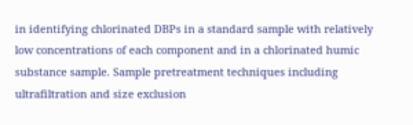in identifying chlorinated DBPs in a standard sample with relatively low concentrations of each component and in a chlorinated humic substance sample. Sample pretreatment techniques including ultrafiltration and size exclusion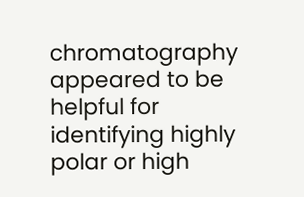chromatography appeared to be helpful for identifying highly polar or high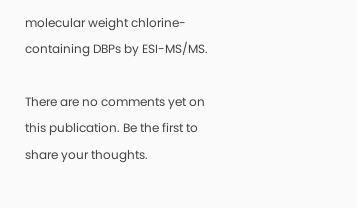molecular weight chlorine-containing DBPs by ESI-MS/MS.

There are no comments yet on this publication. Be the first to share your thoughts.